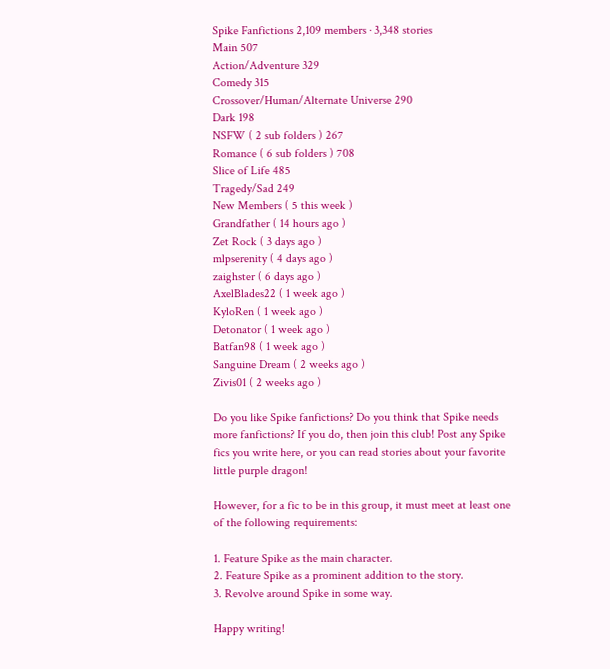Spike Fanfictions 2,109 members · 3,348 stories
Main 507
Action/Adventure 329
Comedy 315
Crossover/Human/Alternate Universe 290
Dark 198
NSFW ( 2 sub folders ) 267
Romance ( 6 sub folders ) 708
Slice of Life 485
Tragedy/Sad 249
New Members ( 5 this week )
Grandfather ( 14 hours ago )
Zet Rock ( 3 days ago )
mlpserenity ( 4 days ago )
zaighster ( 6 days ago )
AxelBlades22 ( 1 week ago )
KyloRen ( 1 week ago )
Detonator ( 1 week ago )
Batfan98 ( 1 week ago )
Sanguine Dream ( 2 weeks ago )
Zivis01 ( 2 weeks ago )

Do you like Spike fanfictions? Do you think that Spike needs more fanfictions? If you do, then join this club! Post any Spike fics you write here, or you can read stories about your favorite little purple dragon!

However, for a fic to be in this group, it must meet at least one of the following requirements:

1. Feature Spike as the main character.
2. Feature Spike as a prominent addition to the story.
3. Revolve around Spike in some way.

Happy writing!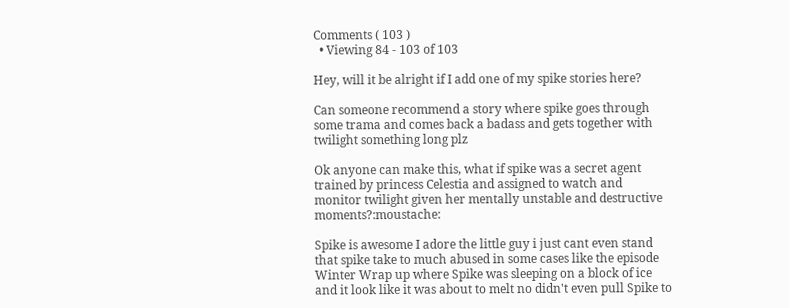Comments ( 103 )
  • Viewing 84 - 103 of 103

Hey, will it be alright if I add one of my spike stories here?

Can someone recommend a story where spike goes through some trama and comes back a badass and gets together with twilight something long plz

Ok anyone can make this, what if spike was a secret agent trained by princess Celestia and assigned to watch and monitor twilight given her mentally unstable and destructive moments?:moustache:

Spike is awesome I adore the little guy i just cant even stand that spike take to much abused in some cases like the episode Winter Wrap up where Spike was sleeping on a block of ice and it look like it was about to melt no didn't even pull Spike to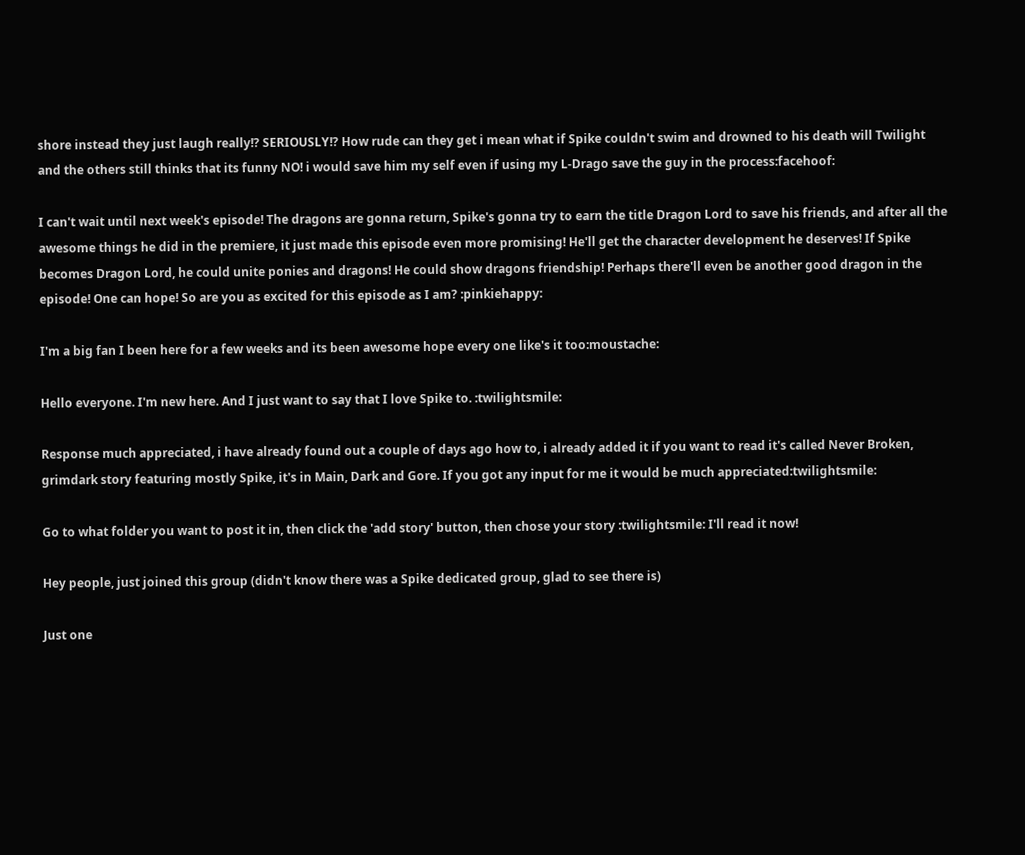shore instead they just laugh really!? SERIOUSLY!? How rude can they get i mean what if Spike couldn't swim and drowned to his death will Twilight and the others still thinks that its funny NO! i would save him my self even if using my L-Drago save the guy in the process:facehoof:

I can't wait until next week's episode! The dragons are gonna return, Spike's gonna try to earn the title Dragon Lord to save his friends, and after all the awesome things he did in the premiere, it just made this episode even more promising! He'll get the character development he deserves! If Spike becomes Dragon Lord, he could unite ponies and dragons! He could show dragons friendship! Perhaps there'll even be another good dragon in the episode! One can hope! So are you as excited for this episode as I am? :pinkiehappy:

I'm a big fan I been here for a few weeks and its been awesome hope every one like's it too:moustache:

Hello everyone. I'm new here. And I just want to say that I love Spike to. :twilightsmile:

Response much appreciated, i have already found out a couple of days ago how to, i already added it if you want to read it's called Never Broken, grimdark story featuring mostly Spike, it's in Main, Dark and Gore. If you got any input for me it would be much appreciated:twilightsmile:

Go to what folder you want to post it in, then click the 'add story' button, then chose your story :twilightsmile: I'll read it now!

Hey people, just joined this group (didn't know there was a Spike dedicated group, glad to see there is)

Just one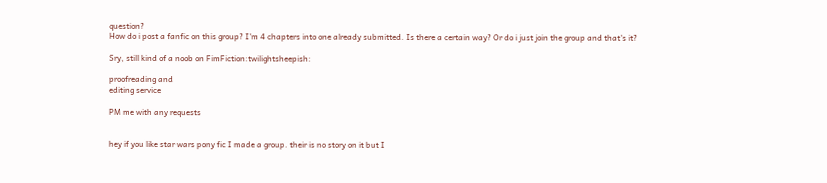question?
How do i post a fanfic on this group? I'm 4 chapters into one already submitted. Is there a certain way? Or do i just join the group and that's it?

Sry, still kind of a noob on FimFiction:twilightsheepish:

proofreading and
editing service

PM me with any requests


hey if you like star wars pony fic I made a group. their is no story on it but I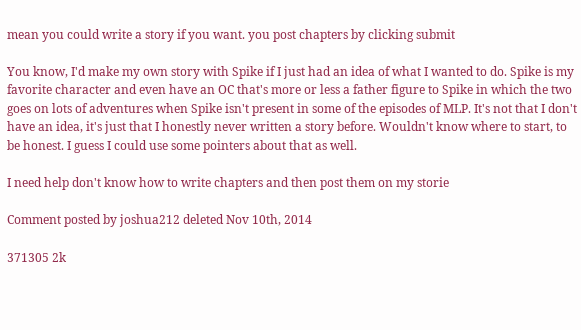mean you could write a story if you want. you post chapters by clicking submit

You know, I'd make my own story with Spike if I just had an idea of what I wanted to do. Spike is my favorite character and even have an OC that's more or less a father figure to Spike in which the two goes on lots of adventures when Spike isn't present in some of the episodes of MLP. It's not that I don't have an idea, it's just that I honestly never written a story before. Wouldn't know where to start, to be honest. I guess I could use some pointers about that as well.

I need help don't know how to write chapters and then post them on my storie

Comment posted by joshua212 deleted Nov 10th, 2014

371305 2k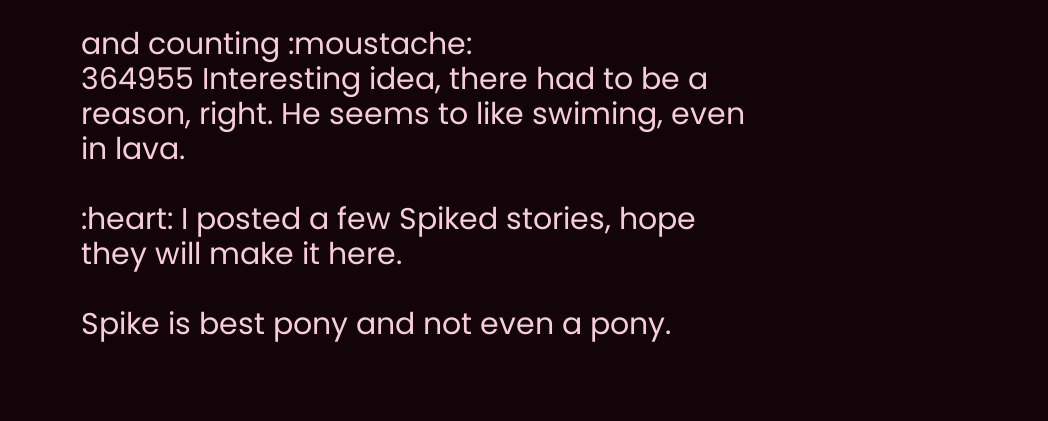and counting :moustache:
364955 Interesting idea, there had to be a reason, right. He seems to like swiming, even in lava.

:heart: I posted a few Spiked stories, hope they will make it here.

Spike is best pony and not even a pony.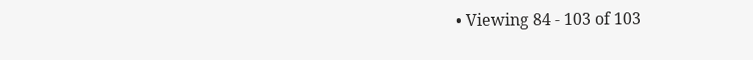• Viewing 84 - 103 of 103